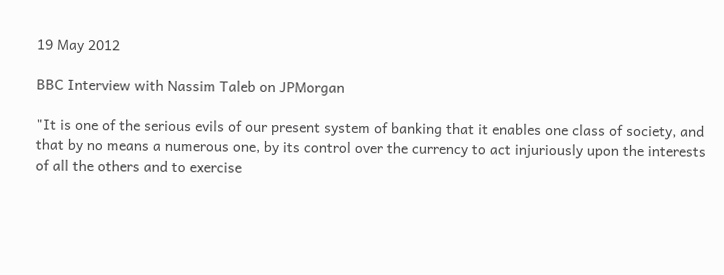19 May 2012

BBC Interview with Nassim Taleb on JPMorgan

"It is one of the serious evils of our present system of banking that it enables one class of society, and that by no means a numerous one, by its control over the currency to act injuriously upon the interests of all the others and to exercise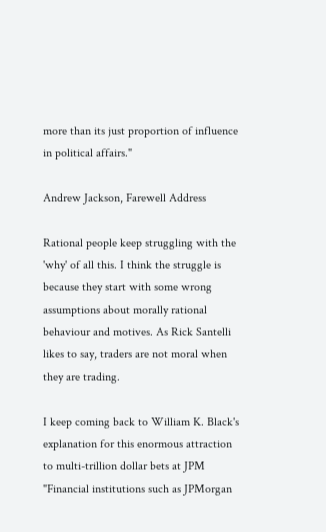more than its just proportion of influence in political affairs."

Andrew Jackson, Farewell Address

Rational people keep struggling with the 'why' of all this. I think the struggle is because they start with some wrong assumptions about morally rational behaviour and motives. As Rick Santelli likes to say, traders are not moral when they are trading.

I keep coming back to William K. Black's explanation for this enormous attraction to multi-trillion dollar bets at JPM
"Financial institutions such as JPMorgan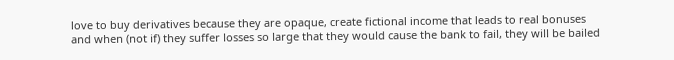love to buy derivatives because they are opaque, create fictional income that leads to real bonuses and when (not if) they suffer losses so large that they would cause the bank to fail, they will be bailed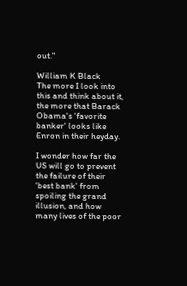out."

William K Black
The more I look into this and think about it, the more that Barack Obama's 'favorite banker' looks like Enron in their heyday.

I wonder how far the US will go to prevent the failure of their 'best bank' from spoiling the grand illusion, and how many lives of the poor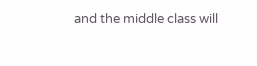and the middle class will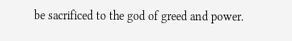be sacrificed to the god of greed and power.